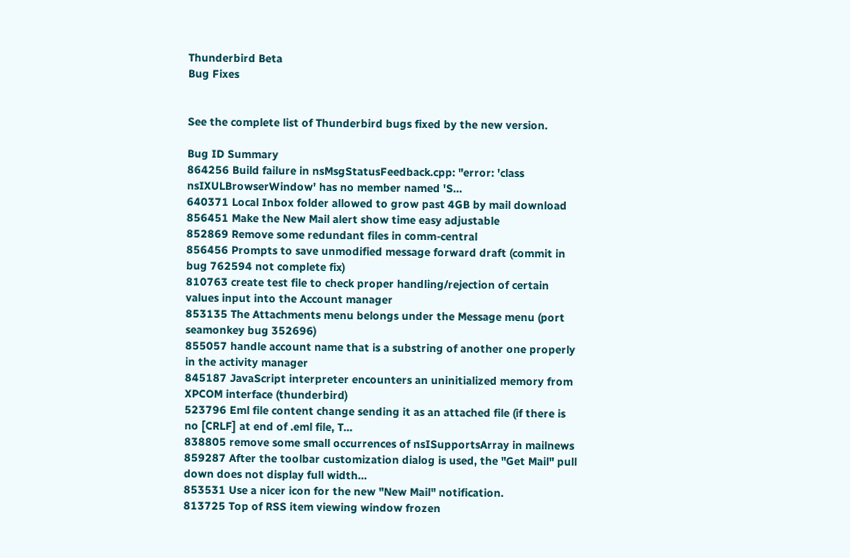Thunderbird Beta
Bug Fixes


See the complete list of Thunderbird bugs fixed by the new version.

Bug ID Summary
864256 Build failure in nsMsgStatusFeedback.cpp: "error: 'class nsIXULBrowserWindow' has no member named 'S…
640371 Local Inbox folder allowed to grow past 4GB by mail download
856451 Make the New Mail alert show time easy adjustable
852869 Remove some redundant files in comm-central
856456 Prompts to save unmodified message forward draft (commit in bug 762594 not complete fix)
810763 create test file to check proper handling/rejection of certain values input into the Account manager
853135 The Attachments menu belongs under the Message menu (port seamonkey bug 352696)
855057 handle account name that is a substring of another one properly in the activity manager
845187 JavaScript interpreter encounters an uninitialized memory from XPCOM interface (thunderbird)
523796 Eml file content change sending it as an attached file (if there is no [CRLF] at end of .eml file, T…
838805 remove some small occurrences of nsISupportsArray in mailnews
859287 After the toolbar customization dialog is used, the "Get Mail" pull down does not display full width…
853531 Use a nicer icon for the new "New Mail" notification.
813725 Top of RSS item viewing window frozen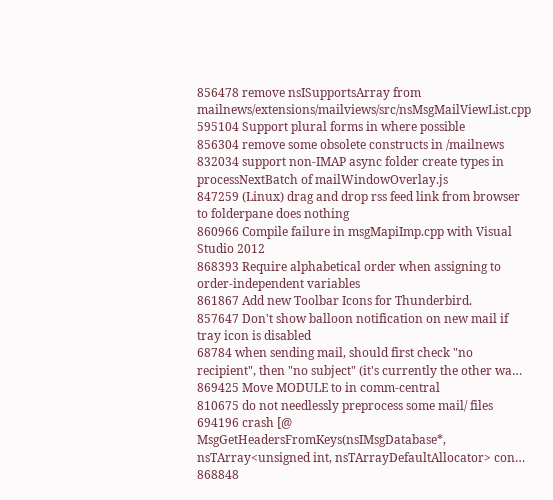856478 remove nsISupportsArray from mailnews/extensions/mailviews/src/nsMsgMailViewList.cpp
595104 Support plural forms in where possible
856304 remove some obsolete constructs in /mailnews
832034 support non-IMAP async folder create types in processNextBatch of mailWindowOverlay.js
847259 (Linux) drag and drop rss feed link from browser to folderpane does nothing
860966 Compile failure in msgMapiImp.cpp with Visual Studio 2012
868393 Require alphabetical order when assigning to order-independent variables
861867 Add new Toolbar Icons for Thunderbird.
857647 Don't show balloon notification on new mail if tray icon is disabled
68784 when sending mail, should first check "no recipient", then "no subject" (it's currently the other wa…
869425 Move MODULE to in comm-central
810675 do not needlessly preprocess some mail/ files
694196 crash [@ MsgGetHeadersFromKeys(nsIMsgDatabase*, nsTArray<unsigned int, nsTArrayDefaultAllocator> con…
868848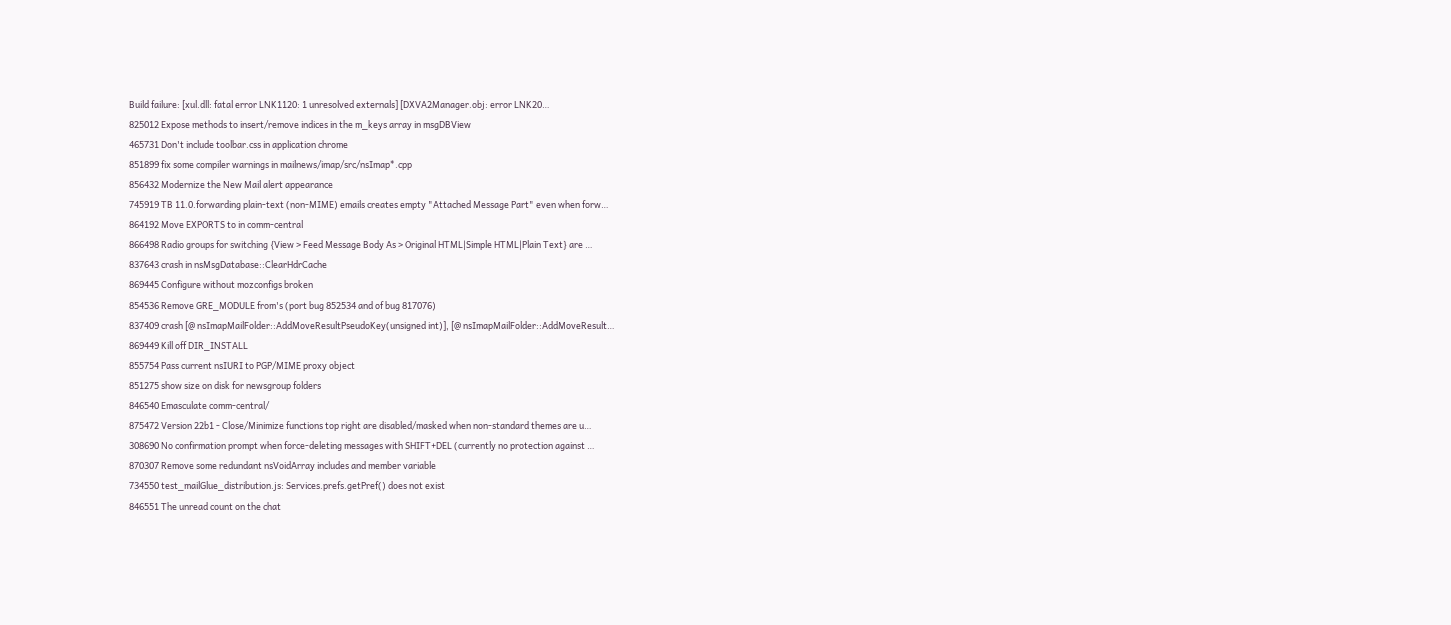Build failure: [xul.dll: fatal error LNK1120: 1 unresolved externals] [DXVA2Manager.obj: error LNK20…
825012 Expose methods to insert/remove indices in the m_keys array in msgDBView
465731 Don't include toolbar.css in application chrome
851899 fix some compiler warnings in mailnews/imap/src/nsImap*.cpp
856432 Modernize the New Mail alert appearance
745919 TB 11.0.forwarding plain-text (non-MIME) emails creates empty "Attached Message Part" even when forw…
864192 Move EXPORTS to in comm-central
866498 Radio groups for switching {View > Feed Message Body As > Original HTML|Simple HTML|Plain Text} are …
837643 crash in nsMsgDatabase::ClearHdrCache
869445 Configure without mozconfigs broken
854536 Remove GRE_MODULE from's (port bug 852534 and of bug 817076)
837409 crash [@ nsImapMailFolder::AddMoveResultPseudoKey(unsigned int)], [@ nsImapMailFolder::AddMoveResult…
869449 Kill off DIR_INSTALL
855754 Pass current nsIURI to PGP/MIME proxy object
851275 show size on disk for newsgroup folders
846540 Emasculate comm-central/
875472 Version 22b1 - Close/Minimize functions top right are disabled/masked when non-standard themes are u…
308690 No confirmation prompt when force-deleting messages with SHIFT+DEL (currently no protection against …
870307 Remove some redundant nsVoidArray includes and member variable
734550 test_mailGlue_distribution.js: Services.prefs.getPref() does not exist
846551 The unread count on the chat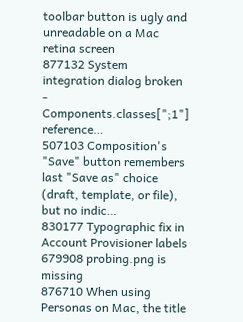toolbar button is ugly and unreadable on a Mac retina screen
877132 System integration dialog broken - Components.classes[";1"] reference…
507103 Composition's "Save" button remembers last "Save as" choice (draft, template, or file), but no indic…
830177 Typographic fix in Account Provisioner labels
679908 probing.png is missing
876710 When using Personas on Mac, the title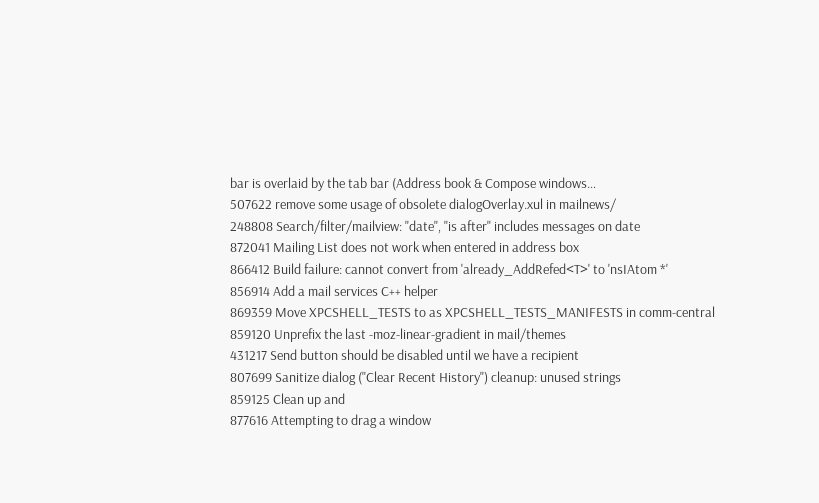bar is overlaid by the tab bar (Address book & Compose windows…
507622 remove some usage of obsolete dialogOverlay.xul in mailnews/
248808 Search/filter/mailview: "date", "is after" includes messages on date
872041 Mailing List does not work when entered in address box
866412 Build failure: cannot convert from 'already_AddRefed<T>' to 'nsIAtom *'
856914 Add a mail services C++ helper
869359 Move XPCSHELL_TESTS to as XPCSHELL_TESTS_MANIFESTS in comm-central
859120 Unprefix the last -moz-linear-gradient in mail/themes
431217 Send button should be disabled until we have a recipient
807699 Sanitize dialog ("Clear Recent History") cleanup: unused strings
859125 Clean up and
877616 Attempting to drag a window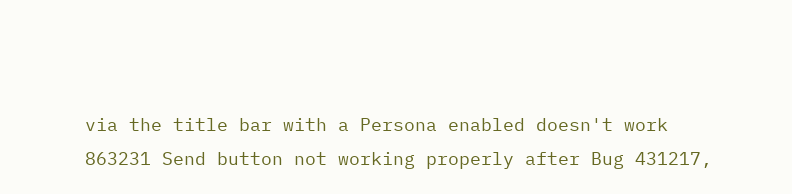via the title bar with a Persona enabled doesn't work
863231 Send button not working properly after Bug 431217,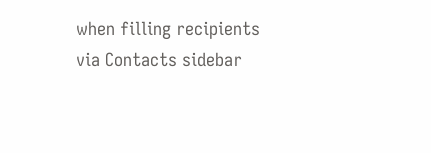when filling recipients via Contacts sidebar